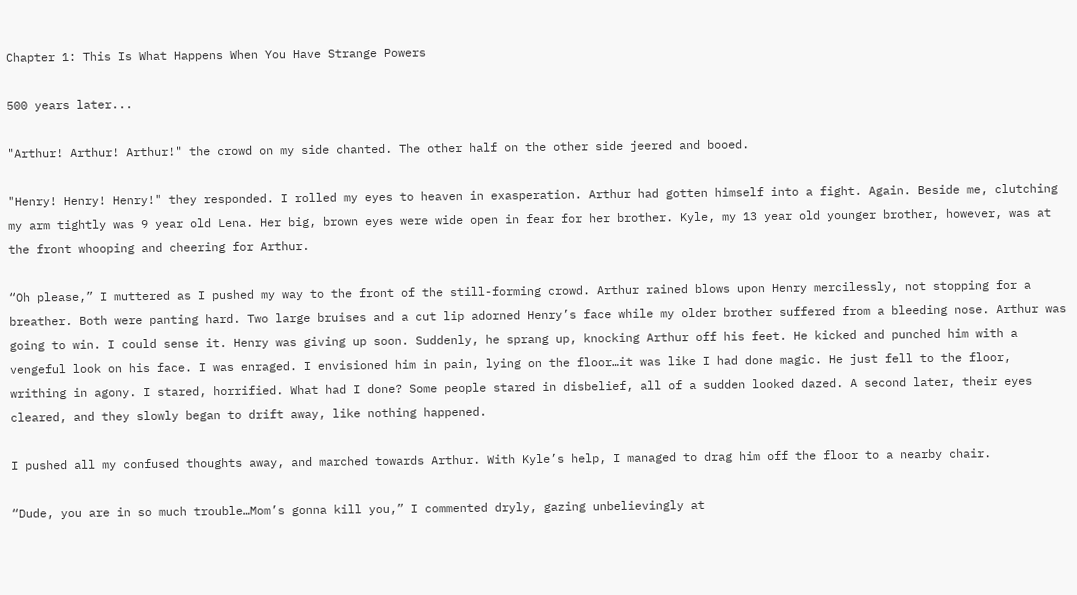Chapter 1: This Is What Happens When You Have Strange Powers

500 years later...

"Arthur! Arthur! Arthur!" the crowd on my side chanted. The other half on the other side jeered and booed.

"Henry! Henry! Henry!" they responded. I rolled my eyes to heaven in exasperation. Arthur had gotten himself into a fight. Again. Beside me, clutching my arm tightly was 9 year old Lena. Her big, brown eyes were wide open in fear for her brother. Kyle, my 13 year old younger brother, however, was at the front whooping and cheering for Arthur.

“Oh please,” I muttered as I pushed my way to the front of the still-forming crowd. Arthur rained blows upon Henry mercilessly, not stopping for a breather. Both were panting hard. Two large bruises and a cut lip adorned Henry’s face while my older brother suffered from a bleeding nose. Arthur was going to win. I could sense it. Henry was giving up soon. Suddenly, he sprang up, knocking Arthur off his feet. He kicked and punched him with a vengeful look on his face. I was enraged. I envisioned him in pain, lying on the floor…it was like I had done magic. He just fell to the floor, writhing in agony. I stared, horrified. What had I done? Some people stared in disbelief, all of a sudden looked dazed. A second later, their eyes cleared, and they slowly began to drift away, like nothing happened.

I pushed all my confused thoughts away, and marched towards Arthur. With Kyle’s help, I managed to drag him off the floor to a nearby chair.

“Dude, you are in so much trouble…Mom’s gonna kill you,” I commented dryly, gazing unbelievingly at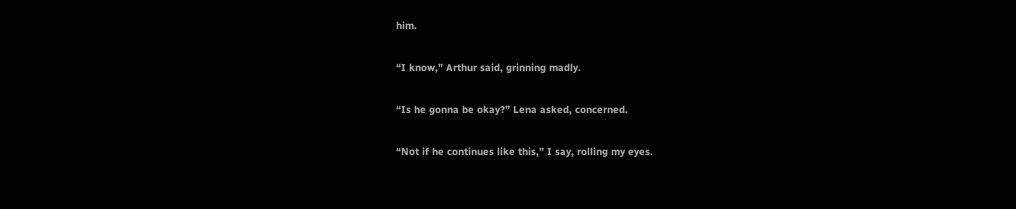him.

“I know,” Arthur said, grinning madly.

“Is he gonna be okay?” Lena asked, concerned.

“Not if he continues like this,” I say, rolling my eyes.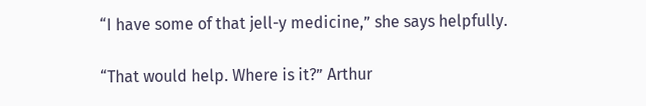“I have some of that jell-y medicine,” she says helpfully.

“That would help. Where is it?” Arthur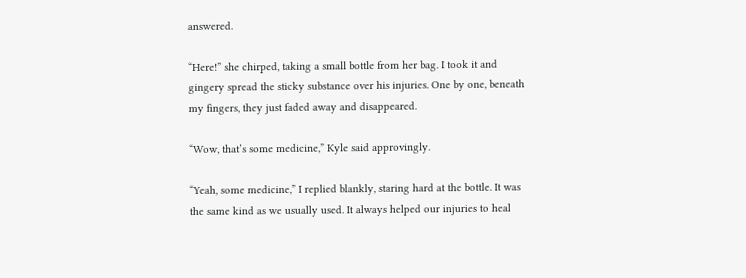answered.

“Here!” she chirped, taking a small bottle from her bag. I took it and gingery spread the sticky substance over his injuries. One by one, beneath my fingers, they just faded away and disappeared.

“Wow, that’s some medicine,” Kyle said approvingly.

“Yeah, some medicine,” I replied blankly, staring hard at the bottle. It was the same kind as we usually used. It always helped our injuries to heal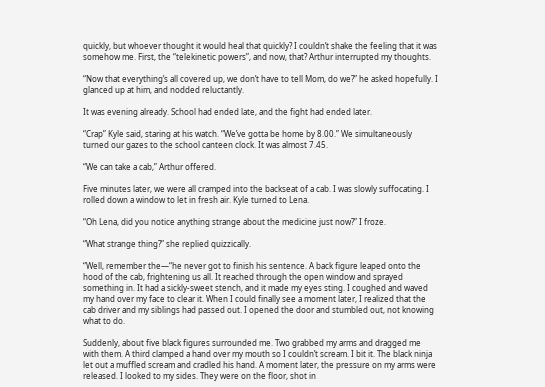quickly, but whoever thought it would heal that quickly? I couldn’t shake the feeling that it was somehow me. First, the “telekinetic powers”, and now, that? Arthur interrupted my thoughts.

“Now that everything’s all covered up, we don’t have to tell Mom, do we?” he asked hopefully. I glanced up at him, and nodded reluctantly.

It was evening already. School had ended late, and the fight had ended later.

“Crap” Kyle said, staring at his watch. “We’ve gotta be home by 8.00.” We simultaneously turned our gazes to the school canteen clock. It was almost 7.45.

“We can take a cab,” Arthur offered.

Five minutes later, we were all cramped into the backseat of a cab. I was slowly suffocating. I rolled down a window to let in fresh air. Kyle turned to Lena.

“Oh Lena, did you notice anything strange about the medicine just now?” I froze.

“What strange thing?” she replied quizzically.

“Well, remember the—“he never got to finish his sentence. A back figure leaped onto the hood of the cab, frightening us all. It reached through the open window and sprayed something in. It had a sickly-sweet stench, and it made my eyes sting. I coughed and waved my hand over my face to clear it. When I could finally see a moment later, I realized that the cab driver and my siblings had passed out. I opened the door and stumbled out, not knowing what to do.

Suddenly, about five black figures surrounded me. Two grabbed my arms and dragged me with them. A third clamped a hand over my mouth so I couldn’t scream. I bit it. The black ninja let out a muffled scream and cradled his hand. A moment later, the pressure on my arms were released. I looked to my sides. They were on the floor, shot in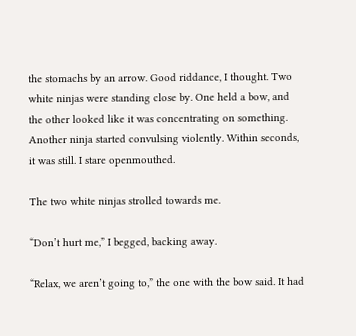the stomachs by an arrow. Good riddance, I thought. Two white ninjas were standing close by. One held a bow, and the other looked like it was concentrating on something. Another ninja started convulsing violently. Within seconds, it was still. I stare openmouthed.

The two white ninjas strolled towards me.

“Don’t hurt me,” I begged, backing away.

“Relax, we aren’t going to,” the one with the bow said. It had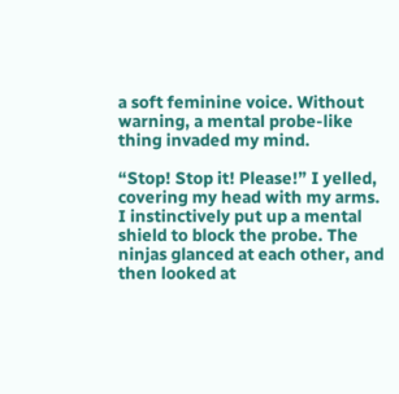a soft feminine voice. Without warning, a mental probe-like thing invaded my mind.

“Stop! Stop it! Please!” I yelled, covering my head with my arms. I instinctively put up a mental shield to block the probe. The ninjas glanced at each other, and then looked at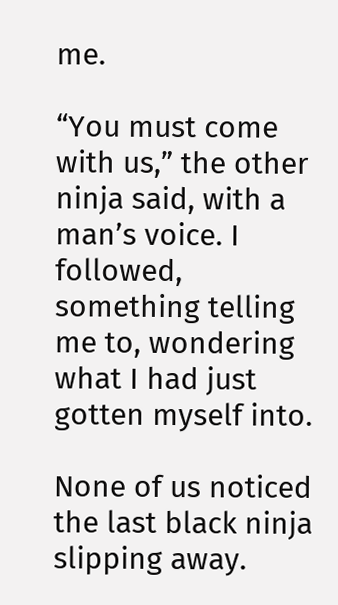me.

“You must come with us,” the other ninja said, with a man’s voice. I followed, something telling me to, wondering what I had just gotten myself into.

None of us noticed the last black ninja slipping away.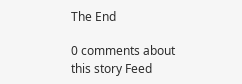The End

0 comments about this story Feed